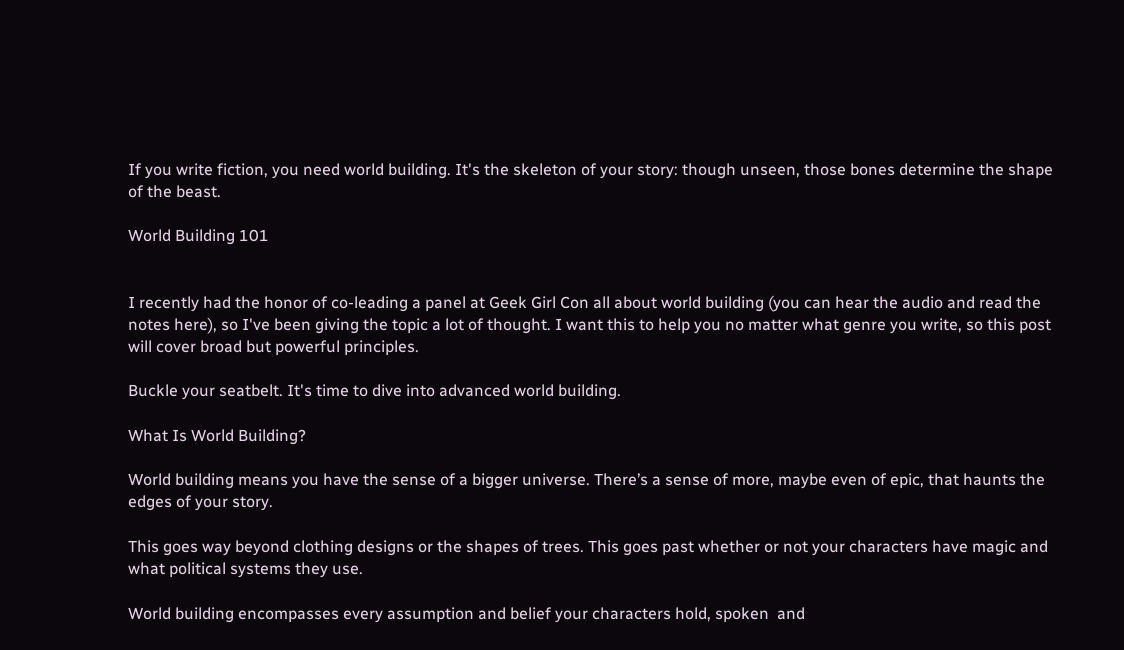If you write fiction, you need world building. It's the skeleton of your story: though unseen, those bones determine the shape of the beast.

World Building 101


I recently had the honor of co-leading a panel at Geek Girl Con all about world building (you can hear the audio and read the notes here), so I've been giving the topic a lot of thought. I want this to help you no matter what genre you write, so this post will cover broad but powerful principles.

Buckle your seatbelt. It's time to dive into advanced world building.

What Is World Building?

World building means you have the sense of a bigger universe. There’s a sense of more, maybe even of epic, that haunts the edges of your story.

This goes way beyond clothing designs or the shapes of trees. This goes past whether or not your characters have magic and what political systems they use.

World building encompasses every assumption and belief your characters hold, spoken  and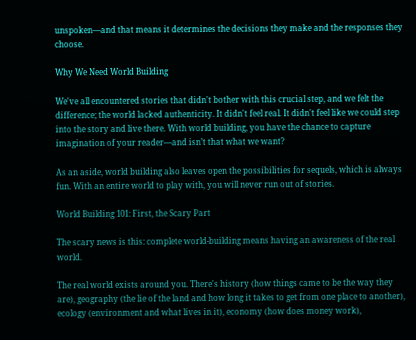unspoken—and that means it determines the decisions they make and the responses they choose.

Why We Need World Building

We've all encountered stories that didn't bother with this crucial step, and we felt the difference; the world lacked authenticity. It didn't feel real. It didn't feel like we could step into the story and live there. With world building, you have the chance to capture imagination of your reader—and isn’t that what we want?

As an aside, world building also leaves open the possibilities for sequels, which is always fun. With an entire world to play with, you will never run out of stories.

World Building 101: First, the Scary Part

The scary news is this: complete world-building means having an awareness of the real world.

The real world exists around you. There's history (how things came to be the way they are), geography (the lie of the land and how long it takes to get from one place to another), ecology (environment and what lives in it), economy (how does money work),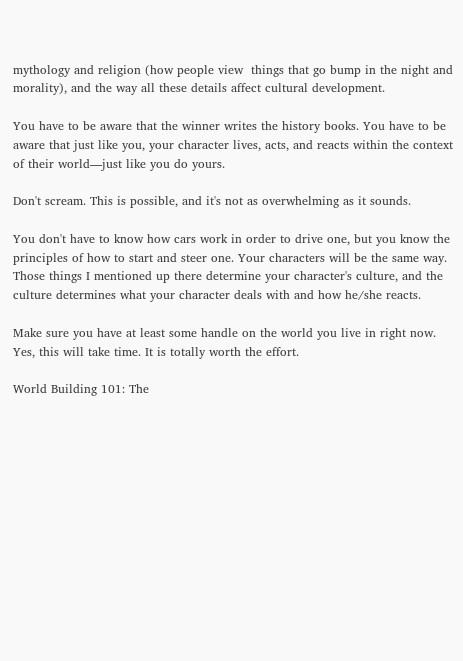mythology and religion (how people view  things that go bump in the night and morality), and the way all these details affect cultural development.

You have to be aware that the winner writes the history books. You have to be aware that just like you, your character lives, acts, and reacts within the context of their world—just like you do yours.

Don't scream. This is possible, and it's not as overwhelming as it sounds.

You don't have to know how cars work in order to drive one, but you know the principles of how to start and steer one. Your characters will be the same way. Those things I mentioned up there determine your character's culture, and the culture determines what your character deals with and how he/she reacts.

Make sure you have at least some handle on the world you live in right now. Yes, this will take time. It is totally worth the effort.

World Building 101: The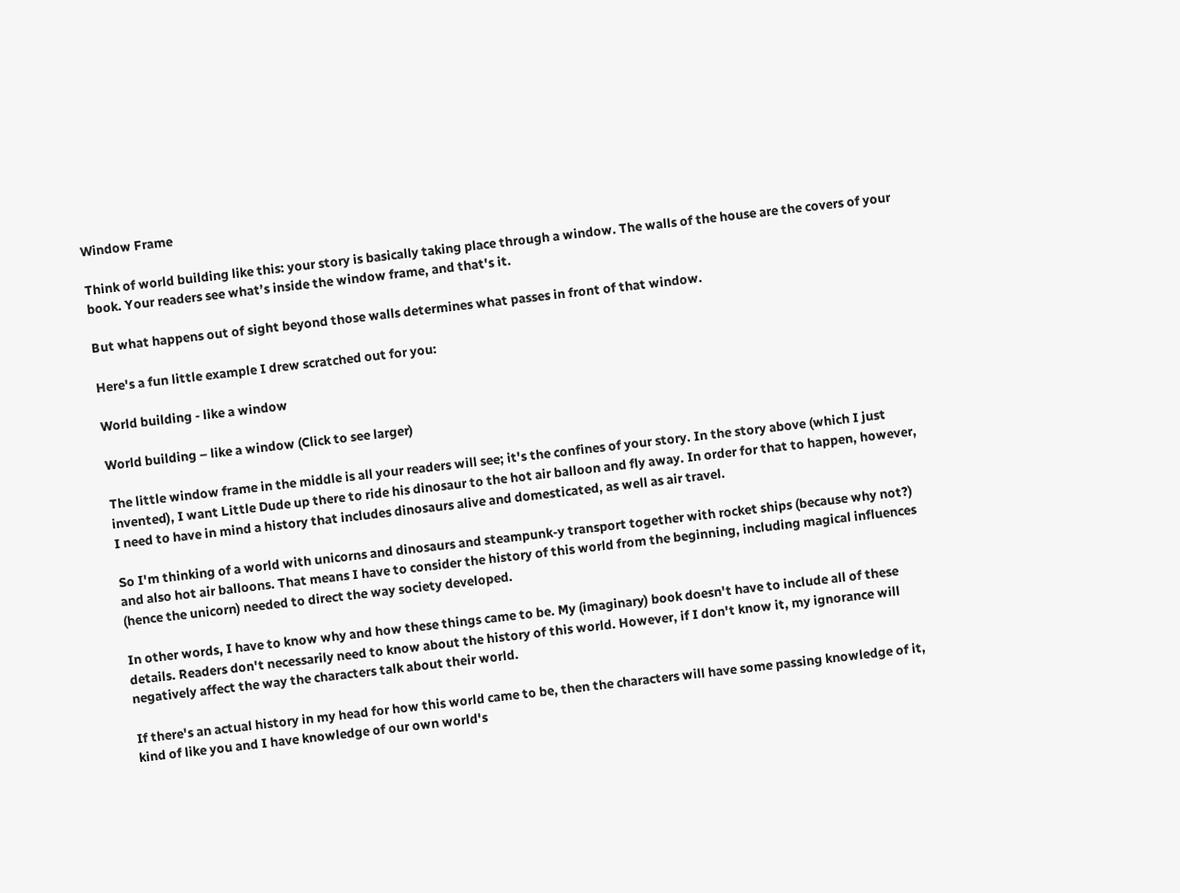Window Frame

Think of world building like this: your story is basically taking place through a window. The walls of the house are the covers of your book. Your readers see what’s inside the window frame, and that's it.

But what happens out of sight beyond those walls determines what passes in front of that window.

Here's a fun little example I drew scratched out for you:

World building - like a window

World building – like a window (Click to see larger)

The little window frame in the middle is all your readers will see; it's the confines of your story. In the story above (which I just invented), I want Little Dude up there to ride his dinosaur to the hot air balloon and fly away. In order for that to happen, however, I need to have in mind a history that includes dinosaurs alive and domesticated, as well as air travel.

So I'm thinking of a world with unicorns and dinosaurs and steampunk-y transport together with rocket ships (because why not?) and also hot air balloons. That means I have to consider the history of this world from the beginning, including magical influences (hence the unicorn) needed to direct the way society developed.

In other words, I have to know why and how these things came to be. My (imaginary) book doesn't have to include all of these details. Readers don't necessarily need to know about the history of this world. However, if I don't know it, my ignorance will negatively affect the way the characters talk about their world.

If there's an actual history in my head for how this world came to be, then the characters will have some passing knowledge of it, kind of like you and I have knowledge of our own world's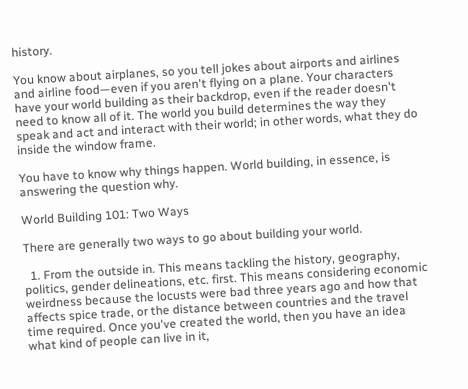history.

You know about airplanes, so you tell jokes about airports and airlines and airline food—even if you aren't flying on a plane. Your characters have your world building as their backdrop, even if the reader doesn't need to know all of it. The world you build determines the way they speak and act and interact with their world; in other words, what they do inside the window frame.

You have to know why things happen. World building, in essence, is answering the question why.

World Building 101: Two Ways

There are generally two ways to go about building your world.

  1. From the outside in. This means tackling the history, geography, politics, gender delineations, etc. first. This means considering economic weirdness because the locusts were bad three years ago and how that affects spice trade, or the distance between countries and the travel time required. Once you've created the world, then you have an idea what kind of people can live in it,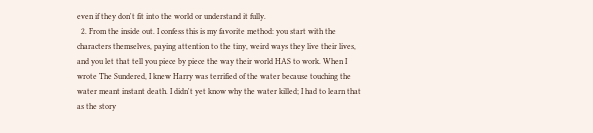even if they don't fit into the world or understand it fully.
  2. From the inside out. I confess this is my favorite method: you start with the characters themselves, paying attention to the tiny, weird ways they live their lives, and you let that tell you piece by piece the way their world HAS to work. When I wrote The Sundered, I knew Harry was terrified of the water because touching the water meant instant death. I didn't yet know why the water killed; I had to learn that as the story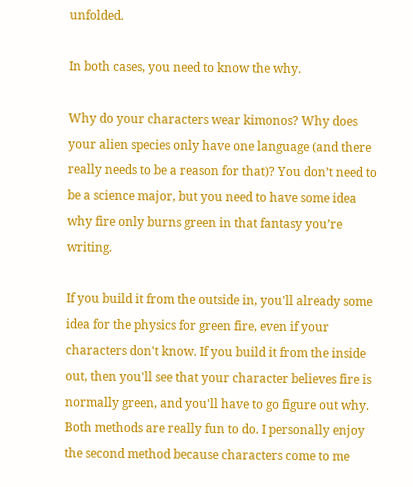unfolded.

In both cases, you need to know the why.

Why do your characters wear kimonos? Why does your alien species only have one language (and there really needs to be a reason for that)? You don’t need to be a science major, but you need to have some idea why fire only burns green in that fantasy you’re writing.

If you build it from the outside in, you'll already some idea for the physics for green fire, even if your characters don't know. If you build it from the inside out, then you'll see that your character believes fire is normally green, and you'll have to go figure out why. Both methods are really fun to do. I personally enjoy the second method because characters come to me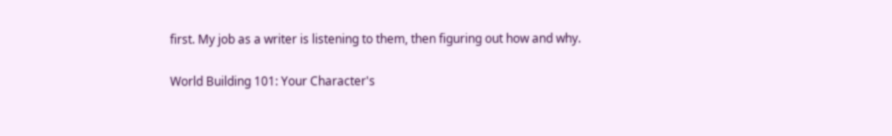first. My job as a writer is listening to them, then figuring out how and why.

World Building 101: Your Character's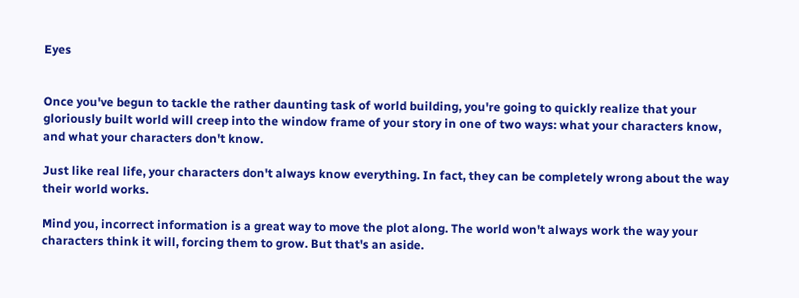Eyes


Once you've begun to tackle the rather daunting task of world building, you're going to quickly realize that your gloriously built world will creep into the window frame of your story in one of two ways: what your characters know, and what your characters don't know.

Just like real life, your characters don't always know everything. In fact, they can be completely wrong about the way their world works.

Mind you, incorrect information is a great way to move the plot along. The world won't always work the way your characters think it will, forcing them to grow. But that's an aside.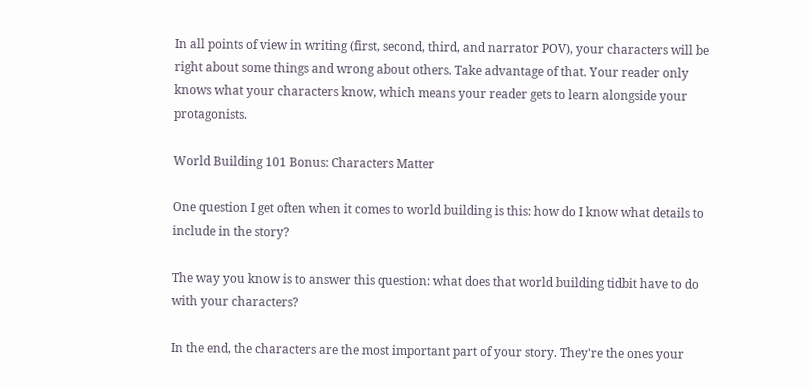In all points of view in writing (first, second, third, and narrator POV), your characters will be right about some things and wrong about others. Take advantage of that. Your reader only knows what your characters know, which means your reader gets to learn alongside your protagonists.

World Building 101 Bonus: Characters Matter

One question I get often when it comes to world building is this: how do I know what details to include in the story?

The way you know is to answer this question: what does that world building tidbit have to do with your characters?

In the end, the characters are the most important part of your story. They're the ones your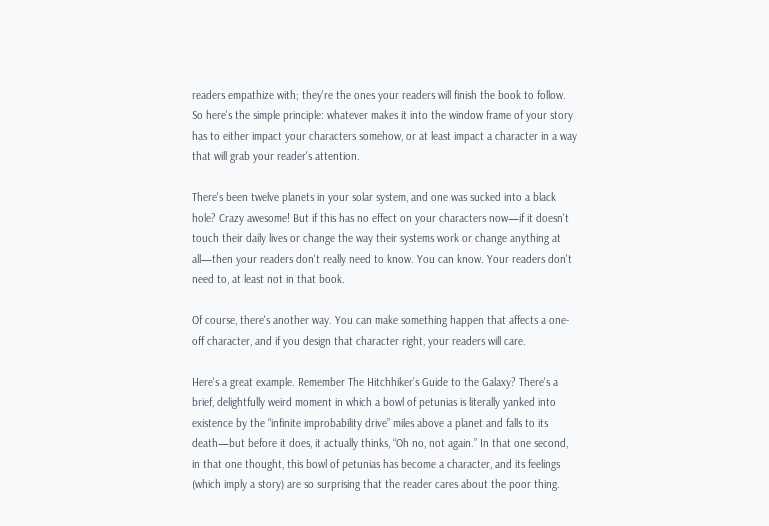readers empathize with; they're the ones your readers will finish the book to follow. So here's the simple principle: whatever makes it into the window frame of your story has to either impact your characters somehow, or at least impact a character in a way that will grab your reader's attention.

There's been twelve planets in your solar system, and one was sucked into a black hole? Crazy awesome! But if this has no effect on your characters now—if it doesn't touch their daily lives or change the way their systems work or change anything at all—then your readers don't really need to know. You can know. Your readers don't need to, at least not in that book.

Of course, there's another way. You can make something happen that affects a one-off character, and if you design that character right, your readers will care.

Here's a great example. Remember The Hitchhiker’s Guide to the Galaxy? There's a brief, delightfully weird moment in which a bowl of petunias is literally yanked into existence by the “infinite improbability drive” miles above a planet and falls to its death—but before it does, it actually thinks, “Oh no, not again.” In that one second, in that one thought, this bowl of petunias has become a character, and its feelings (which imply a story) are so surprising that the reader cares about the poor thing.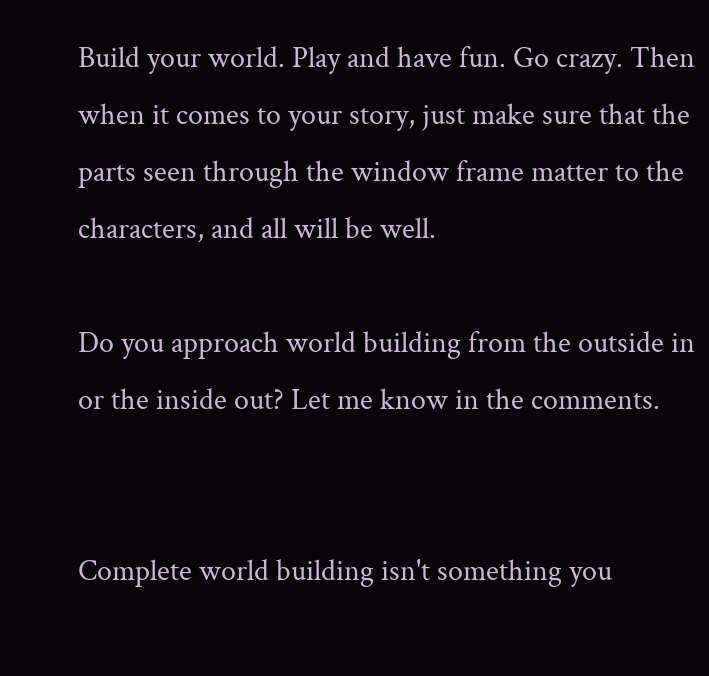Build your world. Play and have fun. Go crazy. Then when it comes to your story, just make sure that the parts seen through the window frame matter to the characters, and all will be well.

Do you approach world building from the outside in or the inside out? Let me know in the comments.


Complete world building isn't something you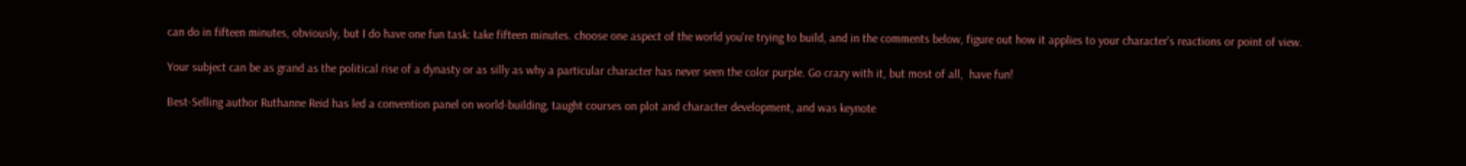can do in fifteen minutes, obviously, but I do have one fun task: take fifteen minutes. choose one aspect of the world you're trying to build, and in the comments below, figure out how it applies to your character's reactions or point of view.

Your subject can be as grand as the political rise of a dynasty or as silly as why a particular character has never seen the color purple. Go crazy with it, but most of all,  have fun!

Best-Selling author Ruthanne Reid has led a convention panel on world-building, taught courses on plot and character development, and was keynote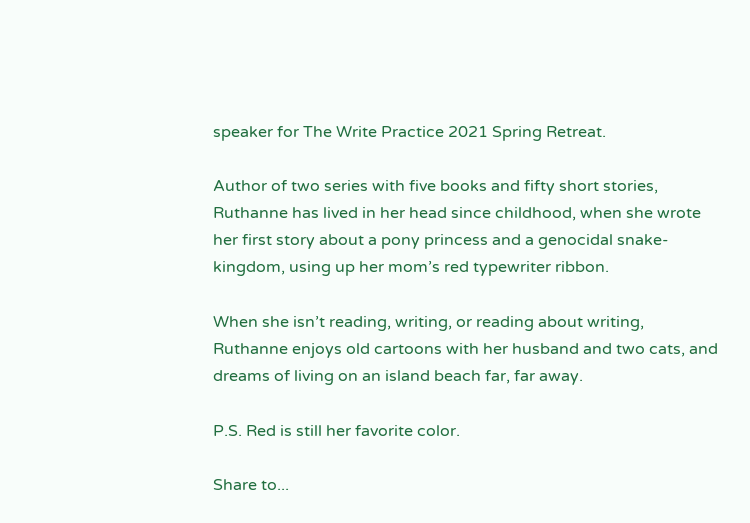speaker for The Write Practice 2021 Spring Retreat.

Author of two series with five books and fifty short stories, Ruthanne has lived in her head since childhood, when she wrote her first story about a pony princess and a genocidal snake-kingdom, using up her mom’s red typewriter ribbon.

When she isn’t reading, writing, or reading about writing, Ruthanne enjoys old cartoons with her husband and two cats, and dreams of living on an island beach far, far away.

P.S. Red is still her favorite color.

Share to...